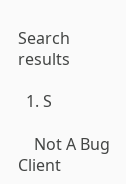Search results

  1. S

    Not A Bug Client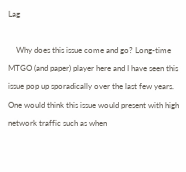Lag

    Why does this issue come and go? Long-time MTGO (and paper) player here and I have seen this issue pop up sporadically over the last few years. One would think this issue would present with high network traffic such as when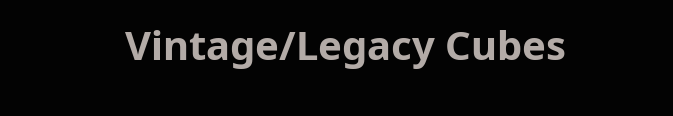Vintage/Legacy Cubes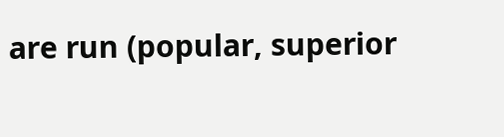are run (popular, superior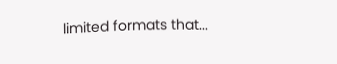limited formats that...